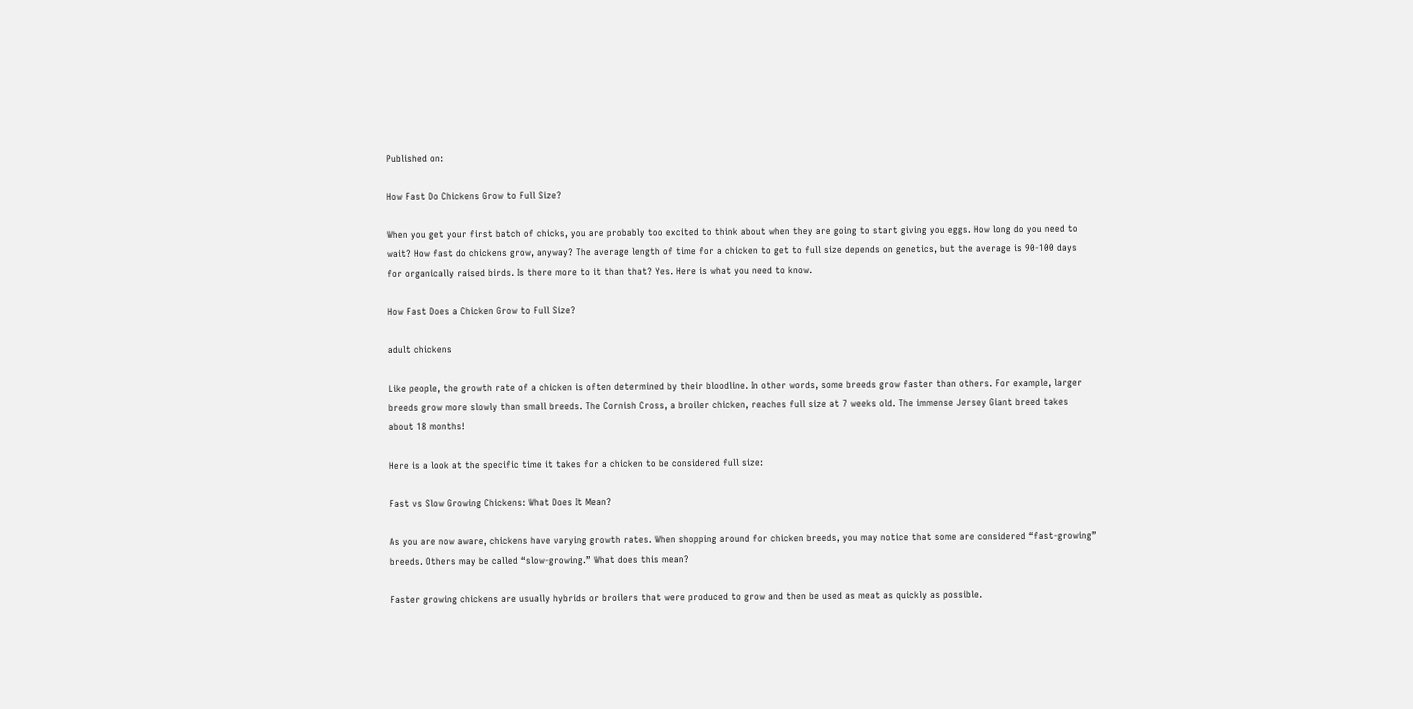Published on:

How Fast Do Chickens Grow to Full Size?

When you get your first batch of chicks, you are probably too excited to think about when they are going to start giving you eggs. How long do you need to wait? How fast do chickens grow, anyway? The average length of time for a chicken to get to full size depends on genetics, but the average is 90-100 days for organically raised birds. Is there more to it than that? Yes. Here is what you need to know.

How Fast Does a Chicken Grow to Full Size?

adult chickens

Like people, the growth rate of a chicken is often determined by their bloodline. In other words, some breeds grow faster than others. For example, larger breeds grow more slowly than small breeds. The Cornish Cross, a broiler chicken, reaches full size at 7 weeks old. The immense Jersey Giant breed takes about 18 months!

Here is a look at the specific time it takes for a chicken to be considered full size:

Fast vs Slow Growing Chickens: What Does It Mean?

As you are now aware, chickens have varying growth rates. When shopping around for chicken breeds, you may notice that some are considered “fast-growing” breeds. Others may be called “slow-growing.” What does this mean?

Faster growing chickens are usually hybrids or broilers that were produced to grow and then be used as meat as quickly as possible.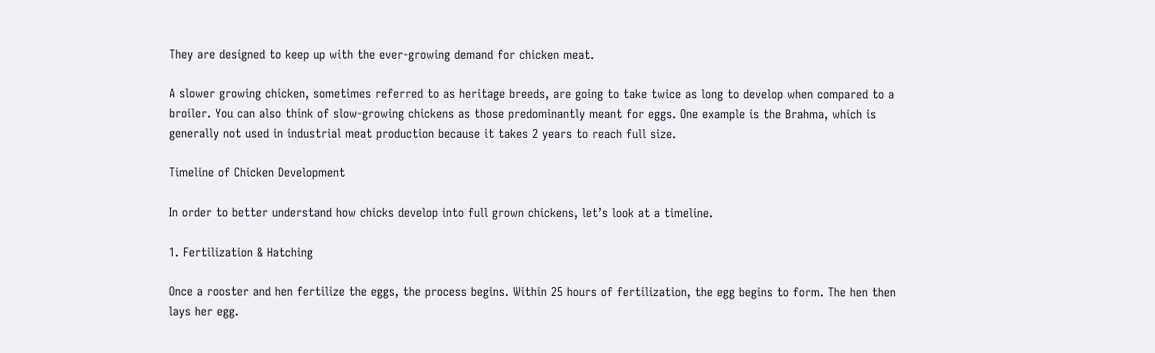They are designed to keep up with the ever-growing demand for chicken meat.

A slower growing chicken, sometimes referred to as heritage breeds, are going to take twice as long to develop when compared to a broiler. You can also think of slow-growing chickens as those predominantly meant for eggs. One example is the Brahma, which is generally not used in industrial meat production because it takes 2 years to reach full size.

Timeline of Chicken Development

In order to better understand how chicks develop into full grown chickens, let’s look at a timeline.

1. Fertilization & Hatching

Once a rooster and hen fertilize the eggs, the process begins. Within 25 hours of fertilization, the egg begins to form. The hen then lays her egg.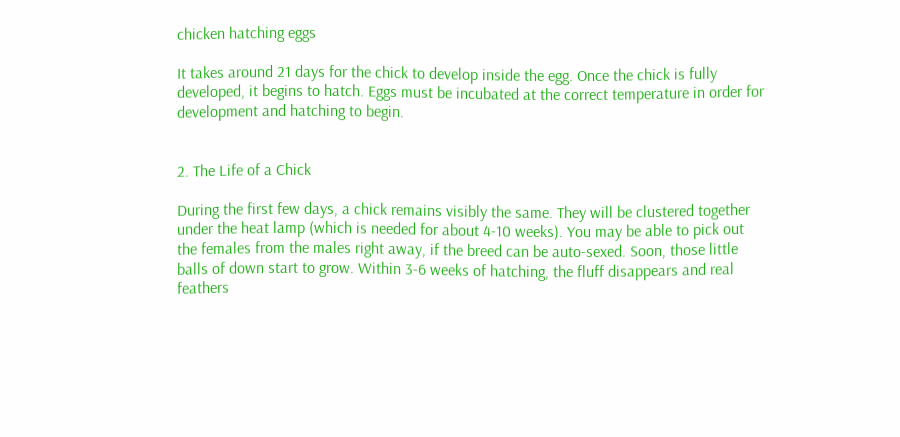chicken hatching eggs

It takes around 21 days for the chick to develop inside the egg. Once the chick is fully developed, it begins to hatch. Eggs must be incubated at the correct temperature in order for development and hatching to begin.


2. The Life of a Chick

During the first few days, a chick remains visibly the same. They will be clustered together under the heat lamp (which is needed for about 4-10 weeks). You may be able to pick out the females from the males right away, if the breed can be auto-sexed. Soon, those little balls of down start to grow. Within 3-6 weeks of hatching, the fluff disappears and real feathers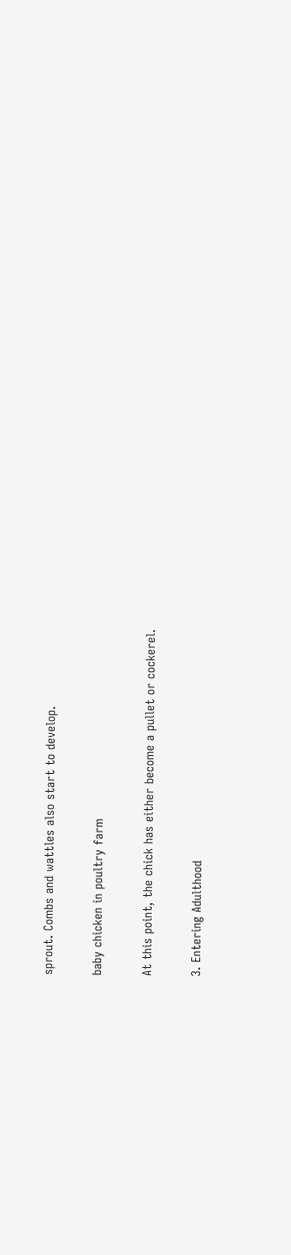sprout. Combs and wattles also start to develop.

baby chicken in poultry farm

At this point, the chick has either become a pullet or cockerel.

3. Entering Adulthood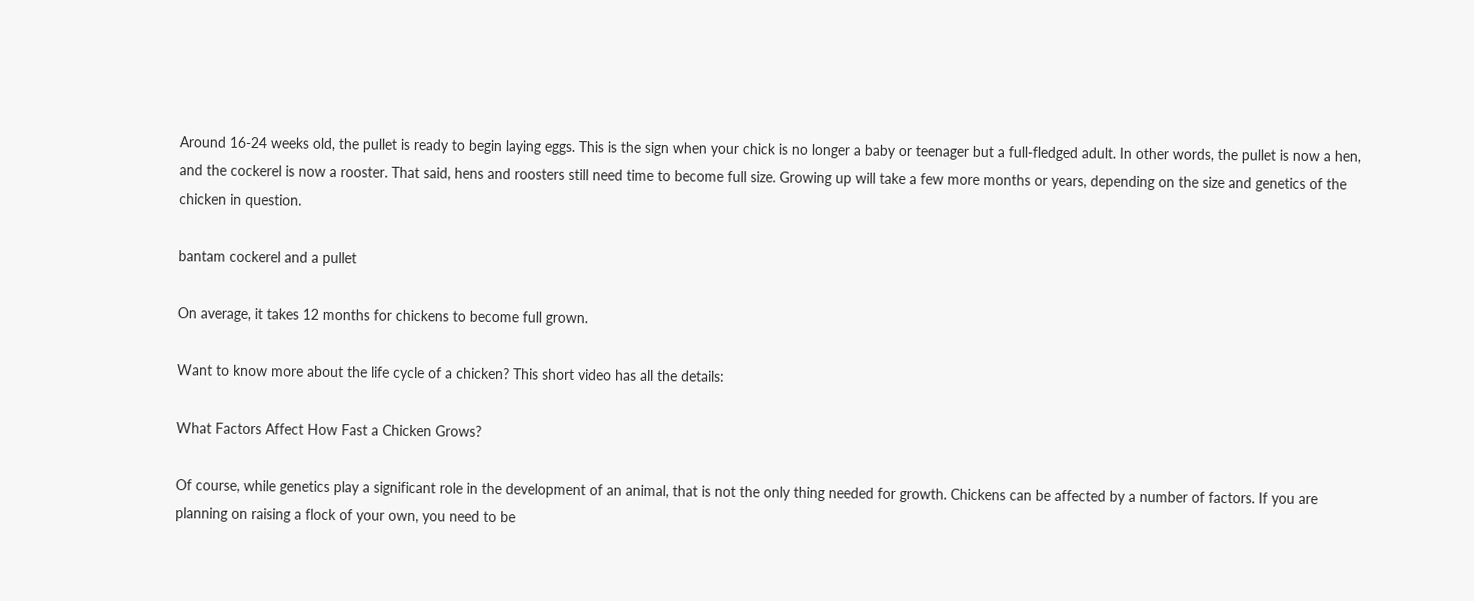Around 16-24 weeks old, the pullet is ready to begin laying eggs. This is the sign when your chick is no longer a baby or teenager but a full-fledged adult. In other words, the pullet is now a hen, and the cockerel is now a rooster. That said, hens and roosters still need time to become full size. Growing up will take a few more months or years, depending on the size and genetics of the chicken in question.

bantam cockerel and a pullet

On average, it takes 12 months for chickens to become full grown.

Want to know more about the life cycle of a chicken? This short video has all the details:

What Factors Affect How Fast a Chicken Grows?

Of course, while genetics play a significant role in the development of an animal, that is not the only thing needed for growth. Chickens can be affected by a number of factors. If you are planning on raising a flock of your own, you need to be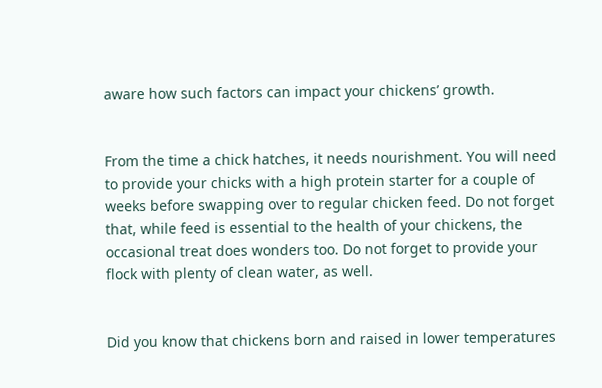aware how such factors can impact your chickens’ growth.


From the time a chick hatches, it needs nourishment. You will need to provide your chicks with a high protein starter for a couple of weeks before swapping over to regular chicken feed. Do not forget that, while feed is essential to the health of your chickens, the occasional treat does wonders too. Do not forget to provide your flock with plenty of clean water, as well.


Did you know that chickens born and raised in lower temperatures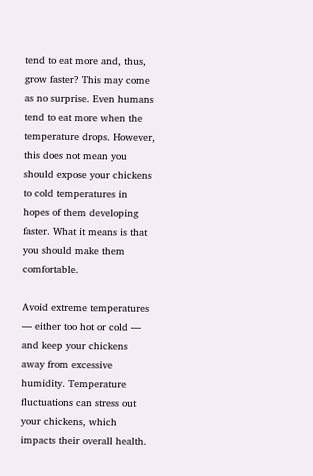tend to eat more and, thus, grow faster? This may come as no surprise. Even humans tend to eat more when the temperature drops. However, this does not mean you should expose your chickens to cold temperatures in hopes of them developing faster. What it means is that you should make them comfortable.

Avoid extreme temperatures — either too hot or cold — and keep your chickens away from excessive humidity. Temperature fluctuations can stress out your chickens, which impacts their overall health.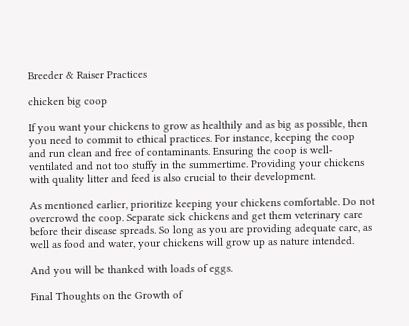Breeder & Raiser Practices

chicken big coop

If you want your chickens to grow as healthily and as big as possible, then you need to commit to ethical practices. For instance, keeping the coop and run clean and free of contaminants. Ensuring the coop is well-ventilated and not too stuffy in the summertime. Providing your chickens with quality litter and feed is also crucial to their development.

As mentioned earlier, prioritize keeping your chickens comfortable. Do not overcrowd the coop. Separate sick chickens and get them veterinary care before their disease spreads. So long as you are providing adequate care, as well as food and water, your chickens will grow up as nature intended.

And you will be thanked with loads of eggs.

Final Thoughts on the Growth of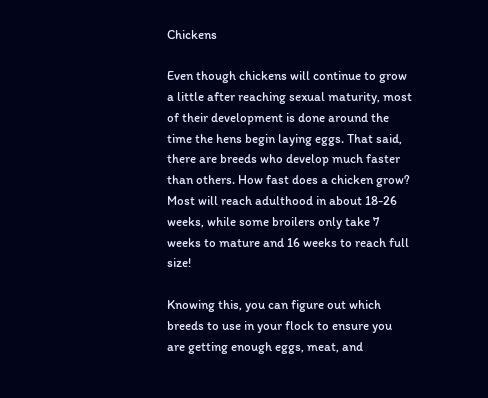Chickens

Even though chickens will continue to grow a little after reaching sexual maturity, most of their development is done around the time the hens begin laying eggs. That said, there are breeds who develop much faster than others. How fast does a chicken grow? Most will reach adulthood in about 18-26 weeks, while some broilers only take 7 weeks to mature and 16 weeks to reach full size!

Knowing this, you can figure out which breeds to use in your flock to ensure you are getting enough eggs, meat, and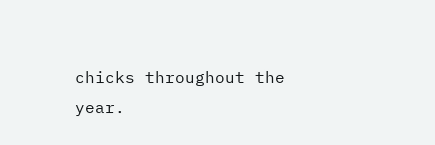chicks throughout the year.